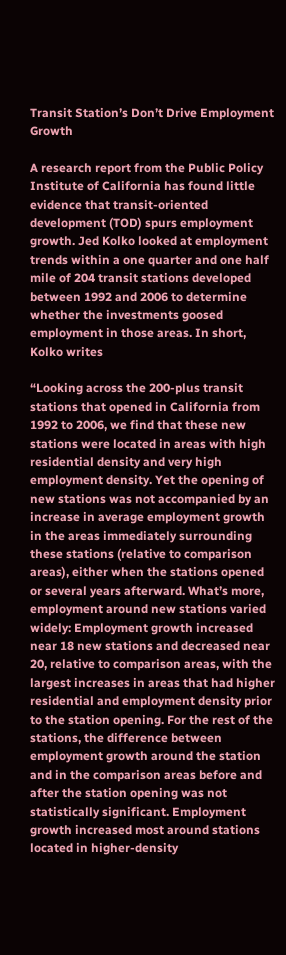Transit Station’s Don’t Drive Employment Growth

A research report from the Public Policy Institute of California has found little evidence that transit-oriented development (TOD) spurs employment growth. Jed Kolko looked at employment trends within a one quarter and one half mile of 204 transit stations developed between 1992 and 2006 to determine whether the investments goosed employment in those areas. In short, Kolko writes

“Looking across the 200-plus transit stations that opened in California from 1992 to 2006, we find that these new stations were located in areas with high residential density and very high employment density. Yet the opening of new stations was not accompanied by an increase in average employment growth in the areas immediately surrounding these stations (relative to comparison areas), either when the stations opened or several years afterward. What’s more, employment around new stations varied widely: Employment growth increased near 18 new stations and decreased near 20, relative to comparison areas, with the largest increases in areas that had higher residential and employment density prior to the station opening. For the rest of the stations, the difference between employment growth around the station and in the comparison areas before and after the station opening was not statistically significant. Employment growth increased most around stations located in higher-density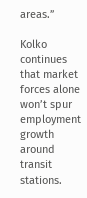areas.”

Kolko continues that market forces alone won’t spur employment growth around transit stations.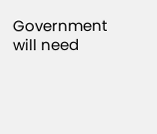Government will need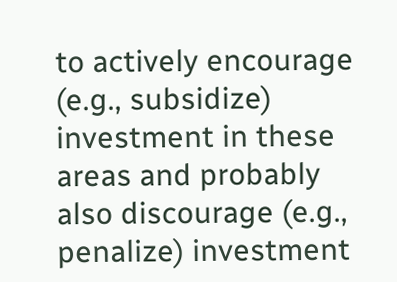to actively encourage (e.g., subsidize) investment in these areas and probably also discourage (e.g., penalize) investment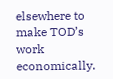elsewhere to make TOD’s work economically.